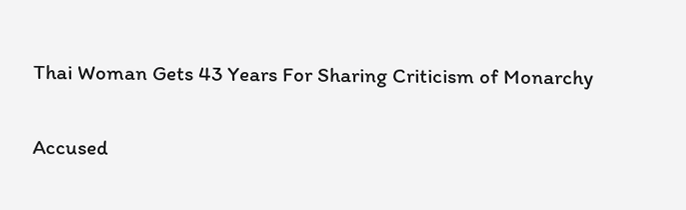Thai Woman Gets 43 Years For Sharing Criticism of Monarchy

Accused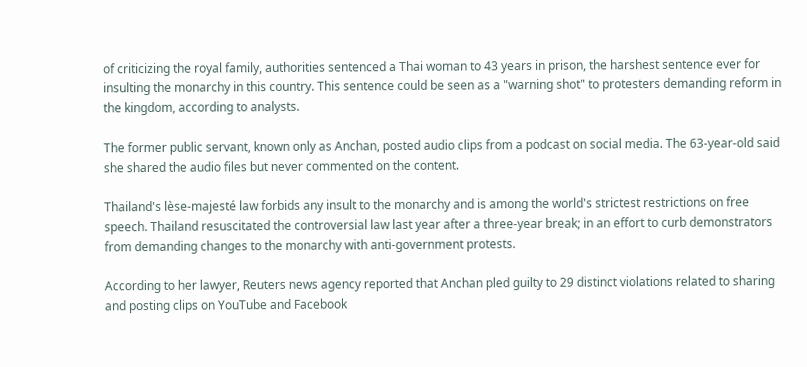of criticizing the royal family, authorities sentenced a Thai woman to 43 years in prison, the harshest sentence ever for insulting the monarchy in this country. This sentence could be seen as a "warning shot" to protesters demanding reform in the kingdom, according to analysts.

The former public servant, known only as Anchan, posted audio clips from a podcast on social media. The 63-year-old said she shared the audio files but never commented on the content.

Thailand's lèse-majesté law forbids any insult to the monarchy and is among the world's strictest restrictions on free speech. Thailand resuscitated the controversial law last year after a three-year break; in an effort to curb demonstrators from demanding changes to the monarchy with anti-government protests.

According to her lawyer, Reuters news agency reported that Anchan pled guilty to 29 distinct violations related to sharing and posting clips on YouTube and Facebook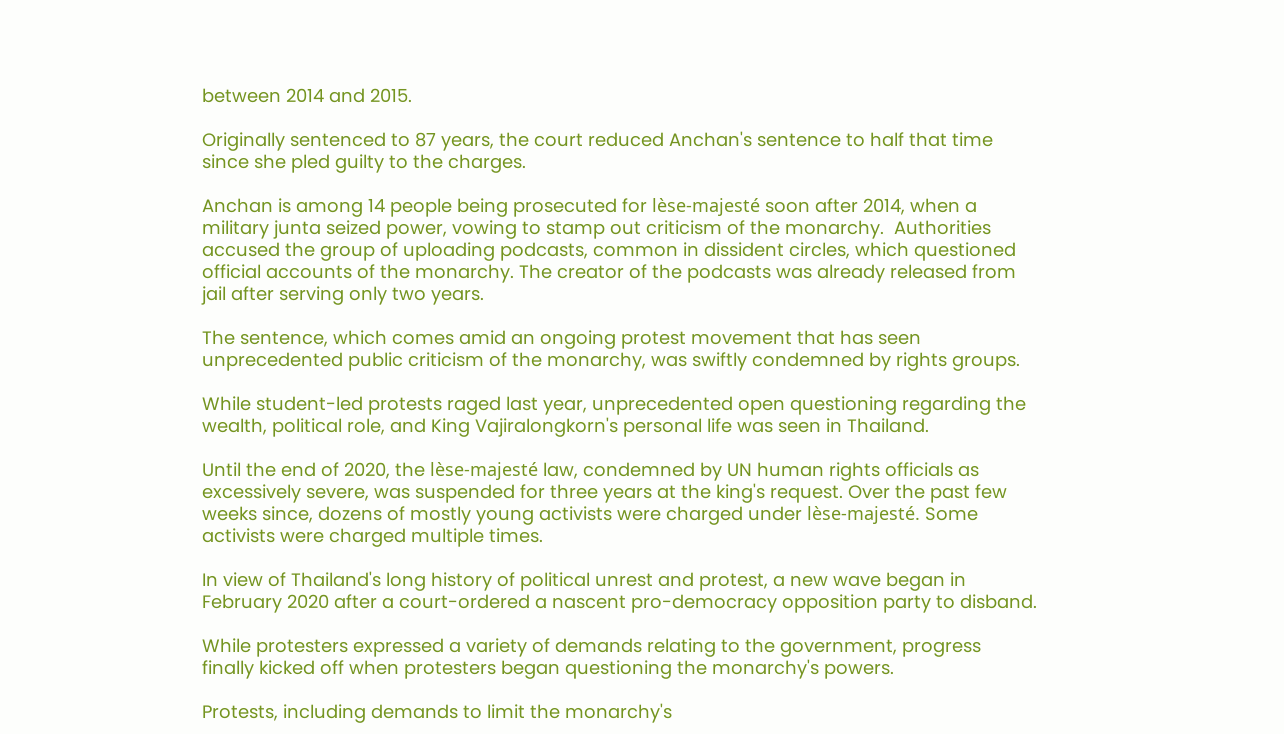between 2014 and 2015.

Originally sentenced to 87 years, the court reduced Anchan's sentence to half that time since she pled guilty to the charges.

Anchan is among 14 people being prosecuted for lèse-majesté soon after 2014, when a military junta seized power, vowing to stamp out criticism of the monarchy.  Authorities accused the group of uploading podcasts, common in dissident circles, which questioned official accounts of the monarchy. The creator of the podcasts was already released from jail after serving only two years.

The sentence, which comes amid an ongoing protest movement that has seen unprecedented public criticism of the monarchy, was swiftly condemned by rights groups.

While student-led protests raged last year, unprecedented open questioning regarding the wealth, political role, and King Vajiralongkorn's personal life was seen in Thailand.

Until the end of 2020, the lèse-majesté law, condemned by UN human rights officials as excessively severe, was suspended for three years at the king's request. Over the past few weeks since, dozens of mostly young activists were charged under lèse-majesté. Some activists were charged multiple times.

In view of Thailand's long history of political unrest and protest, a new wave began in February 2020 after a court-ordered a nascent pro-democracy opposition party to disband.

While protesters expressed a variety of demands relating to the government, progress finally kicked off when protesters began questioning the monarchy's powers.

Protests, including demands to limit the monarchy's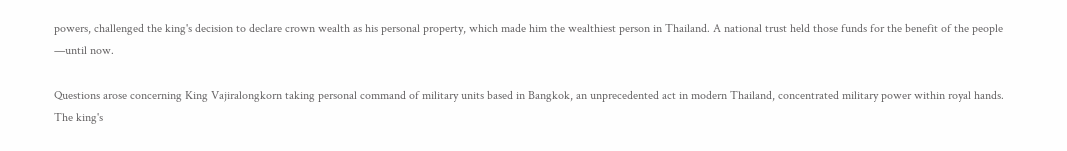powers, challenged the king's decision to declare crown wealth as his personal property, which made him the wealthiest person in Thailand. A national trust held those funds for the benefit of the people —until now.

Questions arose concerning King Vajiralongkorn taking personal command of military units based in Bangkok, an unprecedented act in modern Thailand, concentrated military power within royal hands. The king's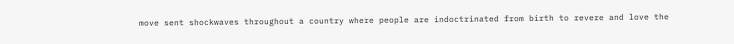move sent shockwaves throughout a country where people are indoctrinated from birth to revere and love the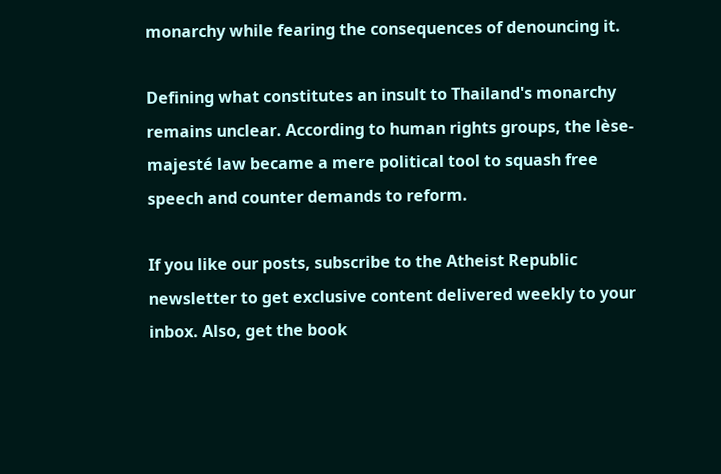monarchy while fearing the consequences of denouncing it.

Defining what constitutes an insult to Thailand's monarchy remains unclear. According to human rights groups, the lèse-majesté law became a mere political tool to squash free speech and counter demands to reform.

If you like our posts, subscribe to the Atheist Republic newsletter to get exclusive content delivered weekly to your inbox. Also, get the book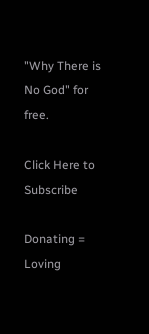"Why There is No God" for free.

Click Here to Subscribe

Donating = Loving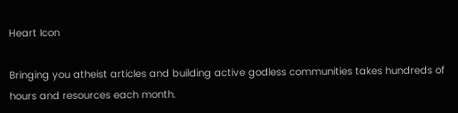Heart Icon

Bringing you atheist articles and building active godless communities takes hundreds of hours and resources each month.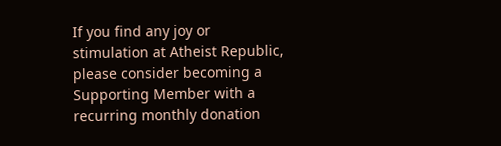If you find any joy or stimulation at Atheist Republic, please consider becoming a Supporting Member with a recurring monthly donation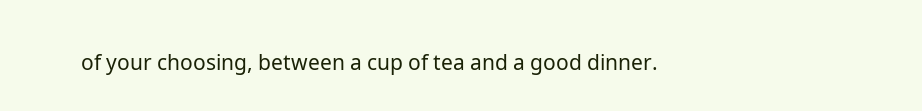of your choosing, between a cup of tea and a good dinner.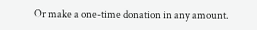Or make a one-time donation in any amount.